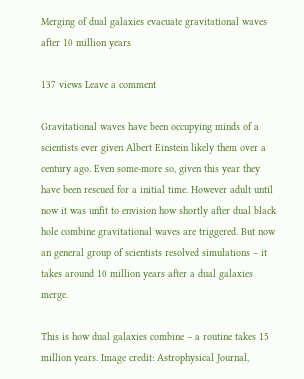Merging of dual galaxies evacuate gravitational waves after 10 million years

137 views Leave a comment

Gravitational waves have been occupying minds of a scientists ever given Albert Einstein likely them over a century ago. Even some-more so, given this year they have been rescued for a initial time. However adult until now it was unfit to envision how shortly after dual black hole combine gravitational waves are triggered. But now an general group of scientists resolved simulations – it takes around 10 million years after a dual galaxies merge.

This is how dual galaxies combine – a routine takes 15 million years. Image credit: Astrophysical Journal,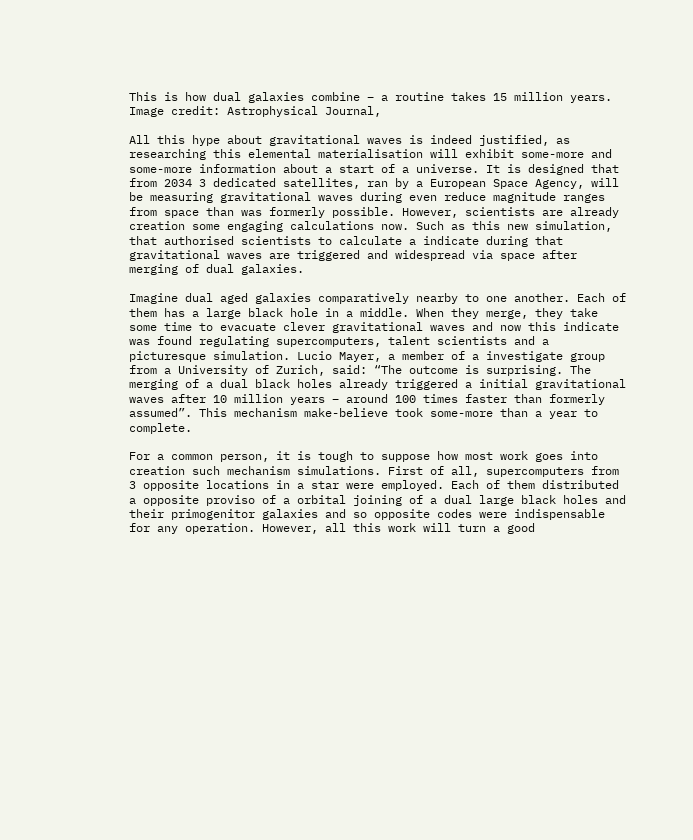This is how dual galaxies combine – a routine takes 15 million years. Image credit: Astrophysical Journal,

All this hype about gravitational waves is indeed justified, as researching this elemental materialisation will exhibit some-more and some-more information about a start of a universe. It is designed that from 2034 3 dedicated satellites, ran by a European Space Agency, will be measuring gravitational waves during even reduce magnitude ranges from space than was formerly possible. However, scientists are already creation some engaging calculations now. Such as this new simulation, that authorised scientists to calculate a indicate during that gravitational waves are triggered and widespread via space after merging of dual galaxies.

Imagine dual aged galaxies comparatively nearby to one another. Each of them has a large black hole in a middle. When they merge, they take some time to evacuate clever gravitational waves and now this indicate was found regulating supercomputers, talent scientists and a picturesque simulation. Lucio Mayer, a member of a investigate group from a University of Zurich, said: “The outcome is surprising. The merging of a dual black holes already triggered a initial gravitational waves after 10 million years – around 100 times faster than formerly assumed”. This mechanism make-believe took some-more than a year to complete.

For a common person, it is tough to suppose how most work goes into creation such mechanism simulations. First of all, supercomputers from 3 opposite locations in a star were employed. Each of them distributed a opposite proviso of a orbital joining of a dual large black holes and their primogenitor galaxies and so opposite codes were indispensable for any operation. However, all this work will turn a good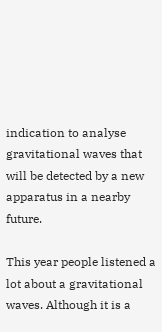indication to analyse gravitational waves that will be detected by a new apparatus in a nearby future.

This year people listened a lot about a gravitational waves. Although it is a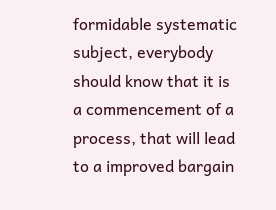formidable systematic subject, everybody should know that it is a commencement of a process, that will lead to a improved bargain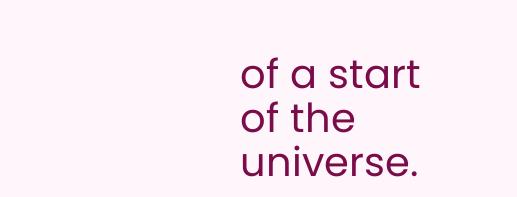of a start of the universe.